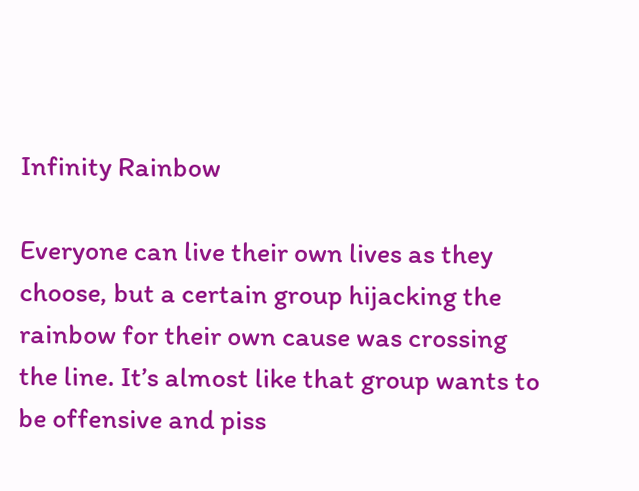Infinity Rainbow

Everyone can live their own lives as they choose, but a certain group hijacking the rainbow for their own cause was crossing the line. It’s almost like that group wants to be offensive and piss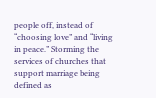people off, instead of “choosing love” and “living in peace.” Storming the services of churches that support marriage being defined as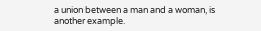a union between a man and a woman, is another example.